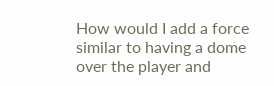How would I add a force similar to having a dome over the player and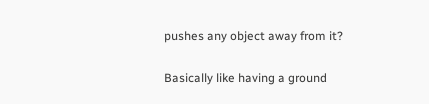pushes any object away from it?

Basically like having a ground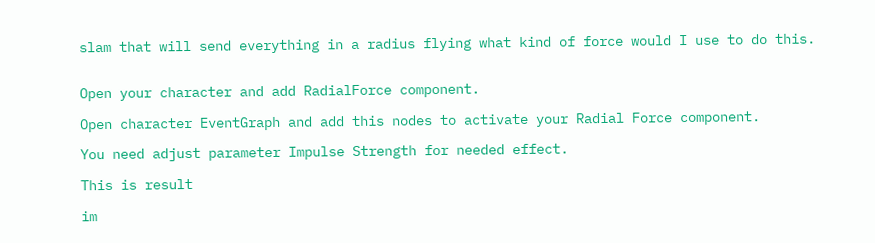slam that will send everything in a radius flying what kind of force would I use to do this.


Open your character and add RadialForce component.

Open character EventGraph and add this nodes to activate your Radial Force component.

You need adjust parameter Impulse Strength for needed effect.

This is result

im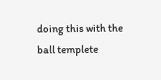doing this with the ball templete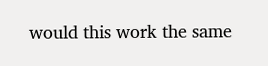would this work the same